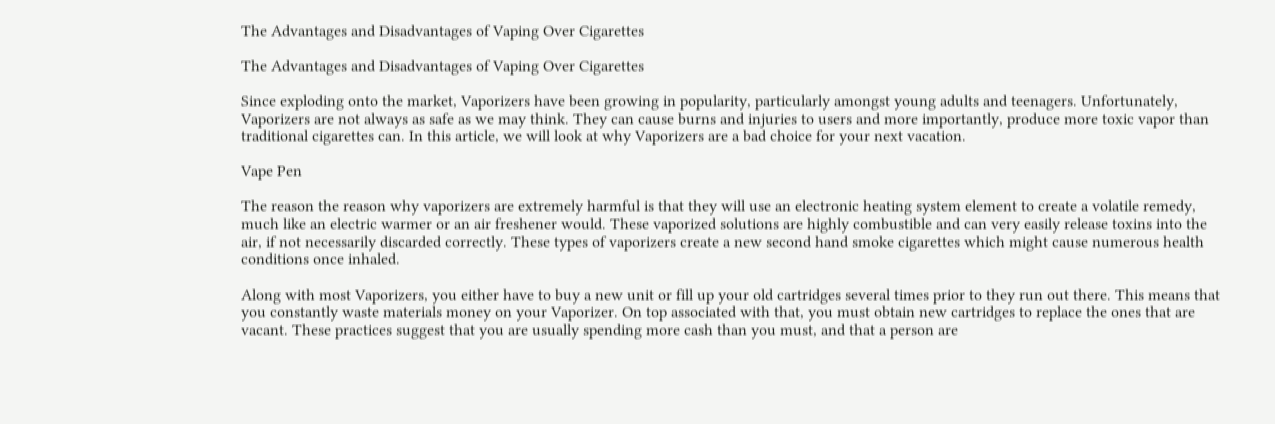The Advantages and Disadvantages of Vaping Over Cigarettes

The Advantages and Disadvantages of Vaping Over Cigarettes

Since exploding onto the market, Vaporizers have been growing in popularity, particularly amongst young adults and teenagers. Unfortunately, Vaporizers are not always as safe as we may think. They can cause burns and injuries to users and more importantly, produce more toxic vapor than traditional cigarettes can. In this article, we will look at why Vaporizers are a bad choice for your next vacation.

Vape Pen

The reason the reason why vaporizers are extremely harmful is that they will use an electronic heating system element to create a volatile remedy, much like an electric warmer or an air freshener would. These vaporized solutions are highly combustible and can very easily release toxins into the air, if not necessarily discarded correctly. These types of vaporizers create a new second hand smoke cigarettes which might cause numerous health conditions once inhaled.

Along with most Vaporizers, you either have to buy a new unit or fill up your old cartridges several times prior to they run out there. This means that you constantly waste materials money on your Vaporizer. On top associated with that, you must obtain new cartridges to replace the ones that are vacant. These practices suggest that you are usually spending more cash than you must, and that a person are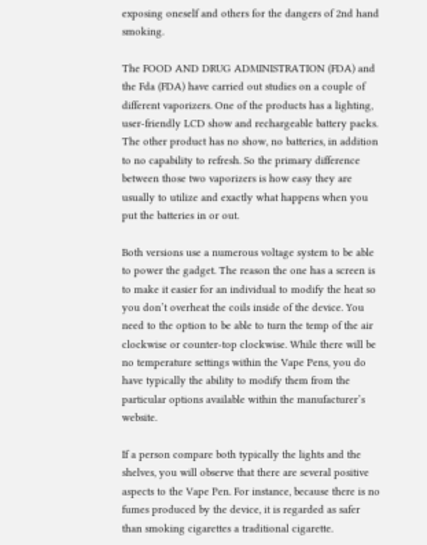exposing oneself and others for the dangers of 2nd hand smoking.

The FOOD AND DRUG ADMINISTRATION (FDA) and the Fda (FDA) have carried out studies on a couple of different vaporizers. One of the products has a lighting, user-friendly LCD show and rechargeable battery packs. The other product has no show, no batteries, in addition to no capability to refresh. So the primary difference between those two vaporizers is how easy they are usually to utilize and exactly what happens when you put the batteries in or out.

Both versions use a numerous voltage system to be able to power the gadget. The reason the one has a screen is to make it easier for an individual to modify the heat so you don’t overheat the coils inside of the device. You need to the option to be able to turn the temp of the air clockwise or counter-top clockwise. While there will be no temperature settings within the Vape Pens, you do have typically the ability to modify them from the particular options available within the manufacturer’s website.

If a person compare both typically the lights and the shelves, you will observe that there are several positive aspects to the Vape Pen. For instance, because there is no fumes produced by the device, it is regarded as safer than smoking cigarettes a traditional cigarette.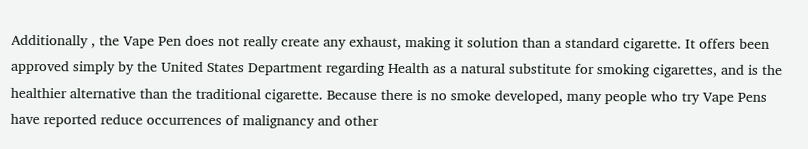Additionally , the Vape Pen does not really create any exhaust, making it solution than a standard cigarette. It offers been approved simply by the United States Department regarding Health as a natural substitute for smoking cigarettes, and is the healthier alternative than the traditional cigarette. Because there is no smoke developed, many people who try Vape Pens have reported reduce occurrences of malignancy and other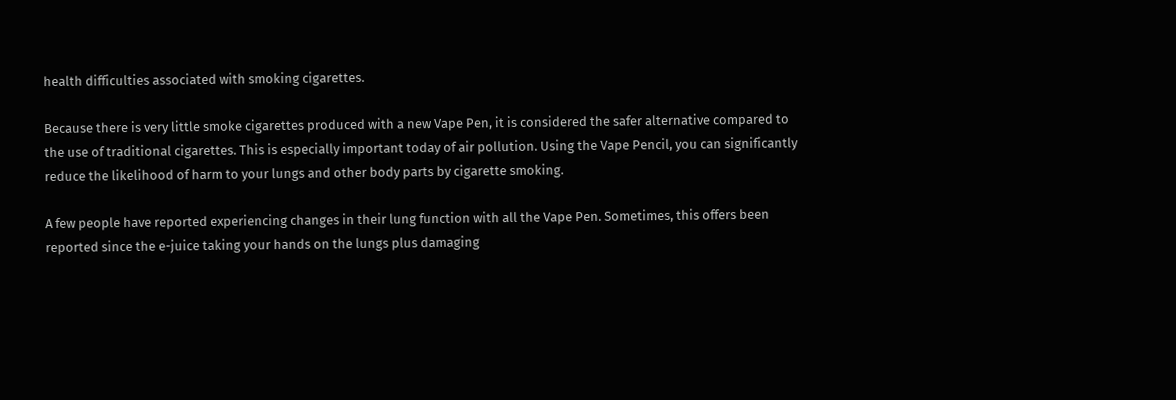health difficulties associated with smoking cigarettes.

Because there is very little smoke cigarettes produced with a new Vape Pen, it is considered the safer alternative compared to the use of traditional cigarettes. This is especially important today of air pollution. Using the Vape Pencil, you can significantly reduce the likelihood of harm to your lungs and other body parts by cigarette smoking.

A few people have reported experiencing changes in their lung function with all the Vape Pen. Sometimes, this offers been reported since the e-juice taking your hands on the lungs plus damaging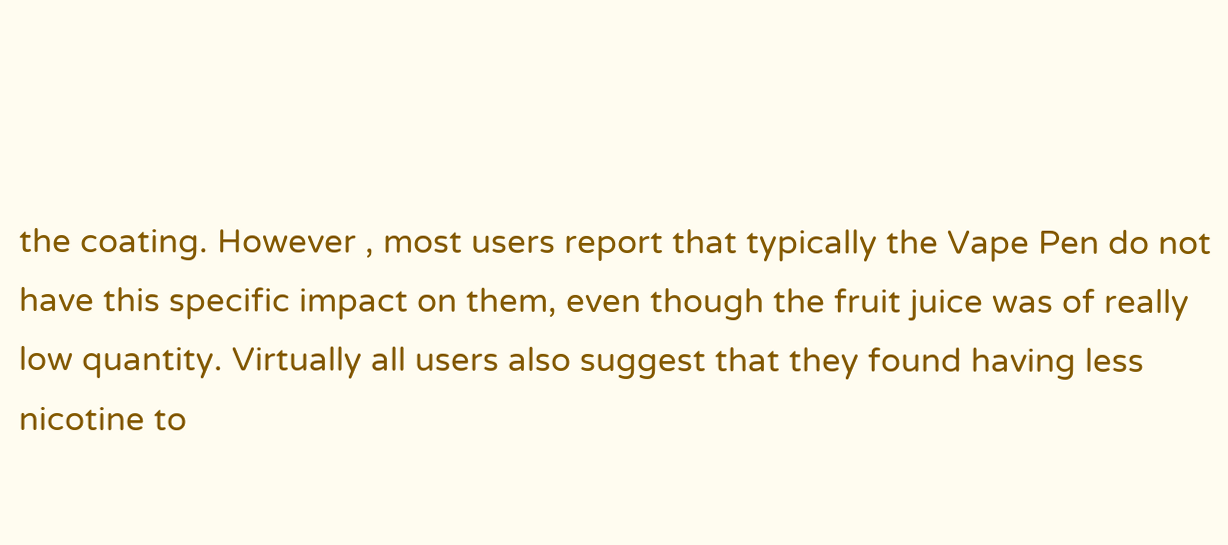the coating. However , most users report that typically the Vape Pen do not have this specific impact on them, even though the fruit juice was of really low quantity. Virtually all users also suggest that they found having less nicotine to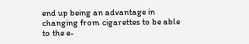end up being an advantage in changing from cigarettes to be able to the e-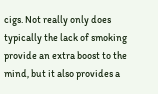cigs. Not really only does typically the lack of smoking provide an extra boost to the mind, but it also provides a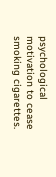psychological motivation to cease smoking cigarettes.